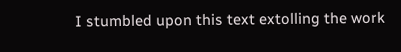I stumbled upon this text extolling the work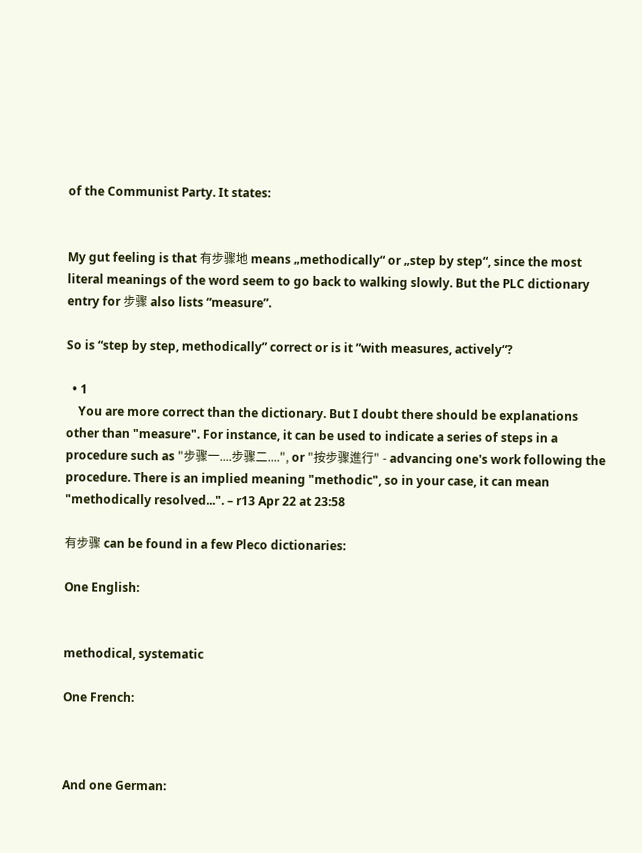of the Communist Party. It states:


My gut feeling is that 有步骤地 means „methodically“ or „step by step“, since the most literal meanings of the word seem to go back to walking slowly. But the PLC dictionary entry for 步骤 also lists “measure”.

So is “step by step, methodically” correct or is it ”with measures, actively“?

  • 1
    You are more correct than the dictionary. But I doubt there should be explanations other than "measure". For instance, it can be used to indicate a series of steps in a procedure such as "步骤一....步骤二....", or "按步骤進行" - advancing one's work following the procedure. There is an implied meaning "methodic", so in your case, it can mean "methodically resolved...". – r13 Apr 22 at 23:58

有步骤 can be found in a few Pleco dictionaries:

One English:


methodical, systematic

One French:



And one German: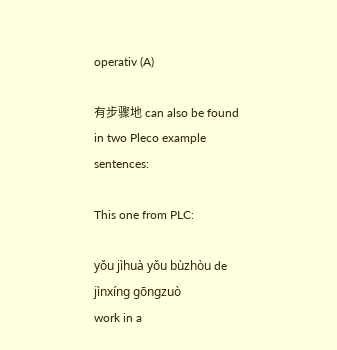operativ (A)

有步骤地 can also be found in two Pleco example sentences:

This one from PLC:

yǒu jìhuà yǒu bùzhòu de jìnxíng gōngzuò
work in a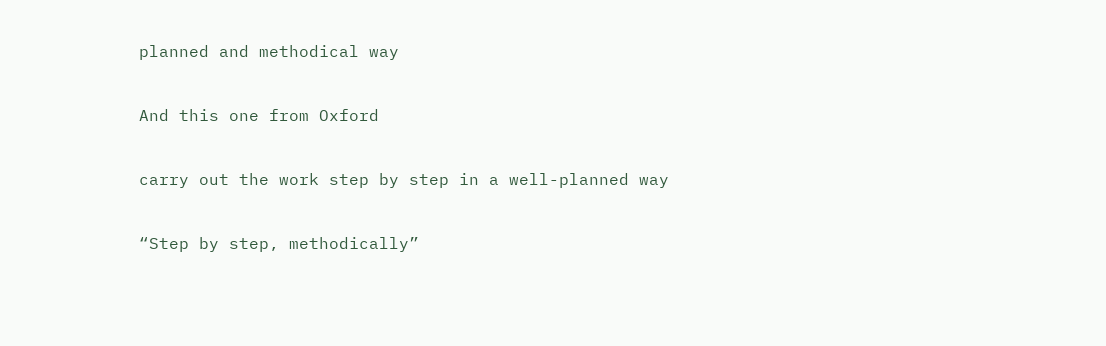planned and methodical way

And this one from Oxford

carry out the work step by step in a well-planned way

“Step by step, methodically”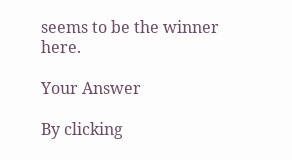seems to be the winner here.

Your Answer

By clicking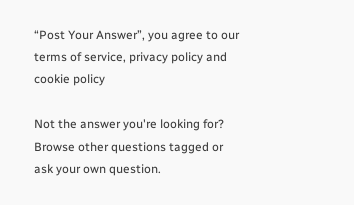“Post Your Answer”, you agree to our terms of service, privacy policy and cookie policy

Not the answer you're looking for? Browse other questions tagged or ask your own question.